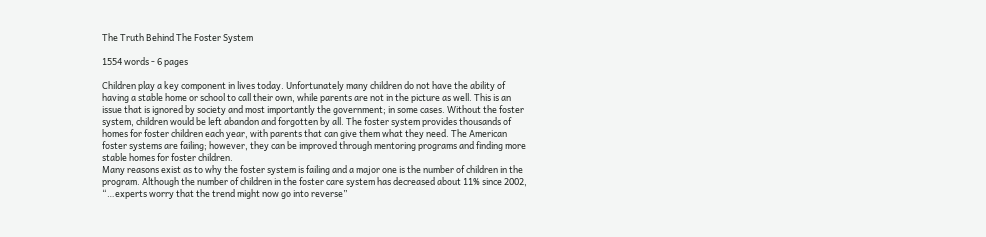The Truth Behind The Foster System

1554 words - 6 pages

Children play a key component in lives today. Unfortunately many children do not have the ability of having a stable home or school to call their own, while parents are not in the picture as well. This is an issue that is ignored by society and most importantly the government; in some cases. Without the foster system, children would be left abandon and forgotten by all. The foster system provides thousands of homes for foster children each year, with parents that can give them what they need. The American foster systems are failing; however, they can be improved through mentoring programs and finding more stable homes for foster children.
Many reasons exist as to why the foster system is failing and a major one is the number of children in the program. Although the number of children in the foster care system has decreased about 11% since 2002, “…experts worry that the trend might now go into reverse”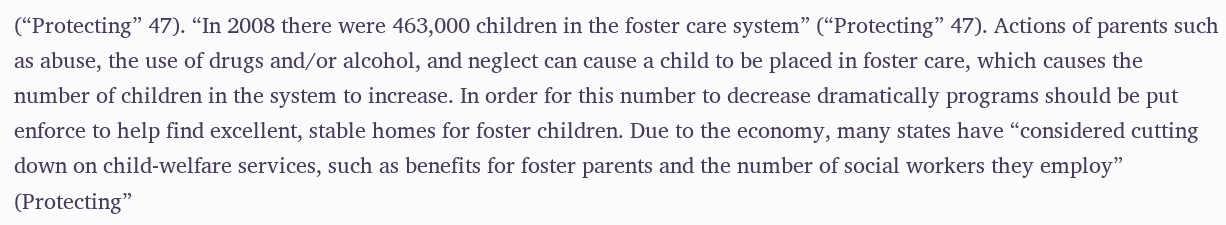(“Protecting” 47). “In 2008 there were 463,000 children in the foster care system” (“Protecting” 47). Actions of parents such as abuse, the use of drugs and/or alcohol, and neglect can cause a child to be placed in foster care, which causes the number of children in the system to increase. In order for this number to decrease dramatically programs should be put enforce to help find excellent, stable homes for foster children. Due to the economy, many states have “considered cutting down on child-welfare services, such as benefits for foster parents and the number of social workers they employ” (Protecting”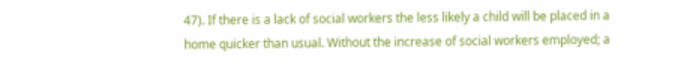47). If there is a lack of social workers the less likely a child will be placed in a home quicker than usual. Without the increase of social workers employed; a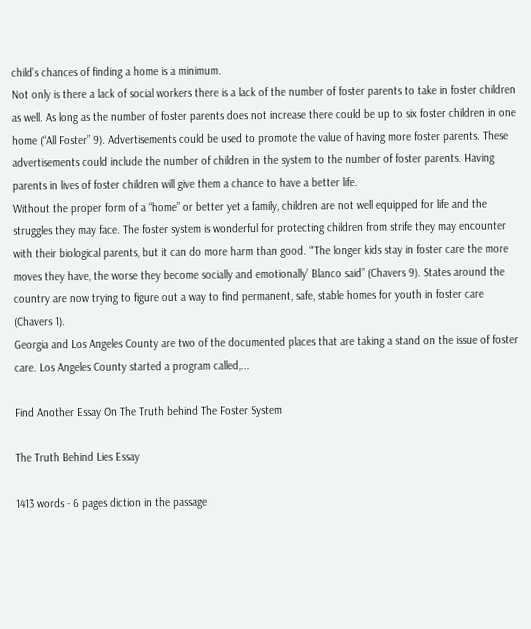child’s chances of finding a home is a minimum.
Not only is there a lack of social workers there is a lack of the number of foster parents to take in foster children as well. As long as the number of foster parents does not increase there could be up to six foster children in one home (“All Foster” 9). Advertisements could be used to promote the value of having more foster parents. These advertisements could include the number of children in the system to the number of foster parents. Having parents in lives of foster children will give them a chance to have a better life.
Without the proper form of a “home” or better yet a family, children are not well equipped for life and the struggles they may face. The foster system is wonderful for protecting children from strife they may encounter with their biological parents, but it can do more harm than good. “‘The longer kids stay in foster care the more moves they have, the worse they become socially and emotionally’ Blanco said” (Chavers 9). States around the country are now trying to figure out a way to find permanent, safe, stable homes for youth in foster care (Chavers 1).
Georgia and Los Angeles County are two of the documented places that are taking a stand on the issue of foster care. Los Angeles County started a program called,...

Find Another Essay On The Truth behind The Foster System

The Truth Behind Lies Essay

1413 words - 6 pages diction in the passage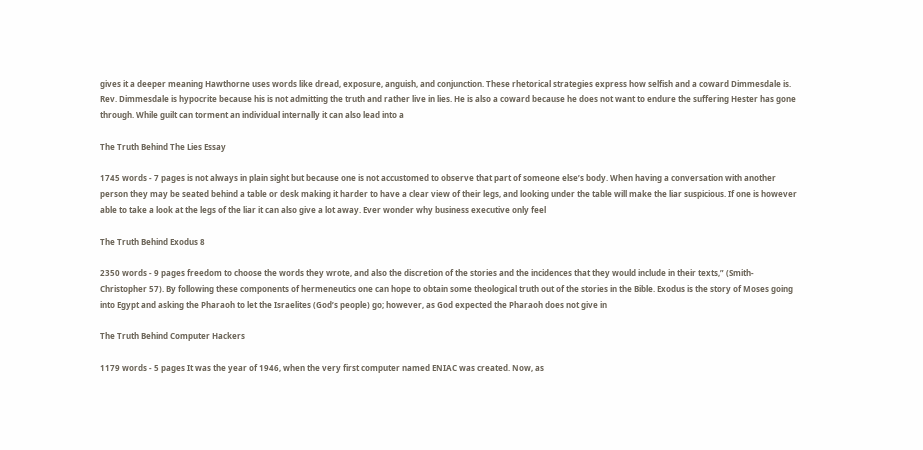gives it a deeper meaning Hawthorne uses words like dread, exposure, anguish, and conjunction. These rhetorical strategies express how selfish and a coward Dimmesdale is. Rev. Dimmesdale is hypocrite because his is not admitting the truth and rather live in lies. He is also a coward because he does not want to endure the suffering Hester has gone through. While guilt can torment an individual internally it can also lead into a

The Truth Behind The Lies Essay

1745 words - 7 pages is not always in plain sight but because one is not accustomed to observe that part of someone else’s body. When having a conversation with another person they may be seated behind a table or desk making it harder to have a clear view of their legs, and looking under the table will make the liar suspicious. If one is however able to take a look at the legs of the liar it can also give a lot away. Ever wonder why business executive only feel

The Truth Behind Exodus 8

2350 words - 9 pages freedom to choose the words they wrote, and also the discretion of the stories and the incidences that they would include in their texts,” (Smith-Christopher 57). By following these components of hermeneutics one can hope to obtain some theological truth out of the stories in the Bible. Exodus is the story of Moses going into Egypt and asking the Pharaoh to let the Israelites (God’s people) go; however, as God expected the Pharaoh does not give in

The Truth Behind Computer Hackers

1179 words - 5 pages It was the year of 1946, when the very first computer named ENIAC was created. Now, as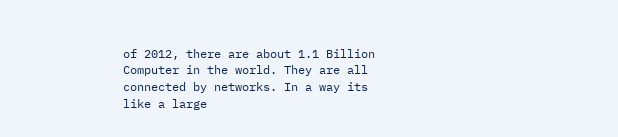of 2012, there are about 1.1 Billion Computer in the world. They are all connected by networks. In a way its like a large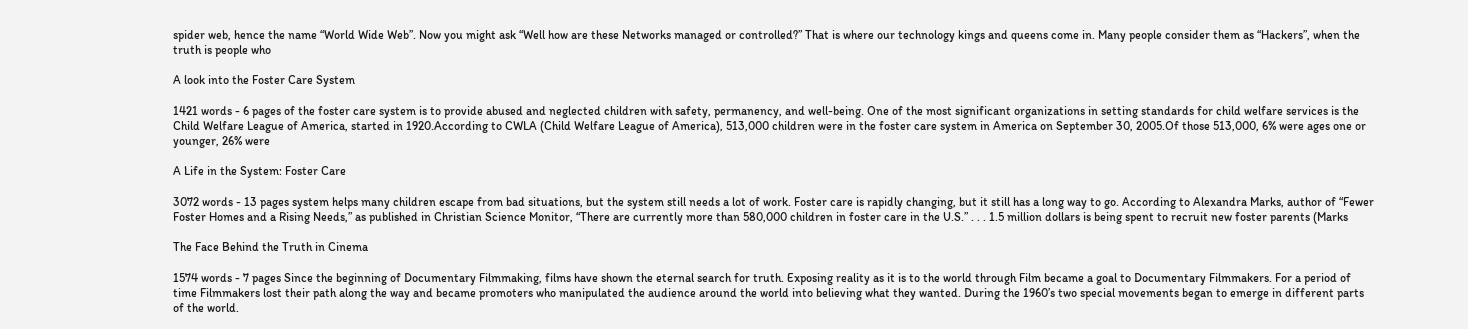spider web, hence the name “World Wide Web”. Now you might ask “Well how are these Networks managed or controlled?” That is where our technology kings and queens come in. Many people consider them as “Hackers”, when the truth is people who

A look into the Foster Care System

1421 words - 6 pages of the foster care system is to provide abused and neglected children with safety, permanency, and well-being. One of the most significant organizations in setting standards for child welfare services is the Child Welfare League of America, started in 1920.According to CWLA (Child Welfare League of America), 513,000 children were in the foster care system in America on September 30, 2005.Of those 513,000, 6% were ages one or younger, 26% were

A Life in the System: Foster Care

3072 words - 13 pages system helps many children escape from bad situations, but the system still needs a lot of work. Foster care is rapidly changing, but it still has a long way to go. According to Alexandra Marks, author of “Fewer Foster Homes and a Rising Needs,” as published in Christian Science Monitor, “There are currently more than 580,000 children in foster care in the U.S.” . . . 1.5 million dollars is being spent to recruit new foster parents (Marks

The Face Behind the Truth in Cinema

1574 words - 7 pages Since the beginning of Documentary Filmmaking, films have shown the eternal search for truth. Exposing reality as it is to the world through Film became a goal to Documentary Filmmakers. For a period of time Filmmakers lost their path along the way and became promoters who manipulated the audience around the world into believing what they wanted. During the 1960’s two special movements began to emerge in different parts of the world.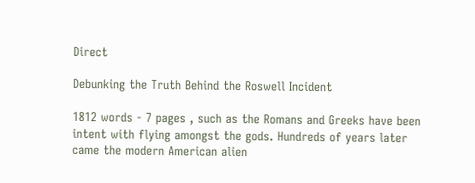Direct

Debunking the Truth Behind the Roswell Incident

1812 words - 7 pages , such as the Romans and Greeks have been intent with flying amongst the gods. Hundreds of years later came the modern American alien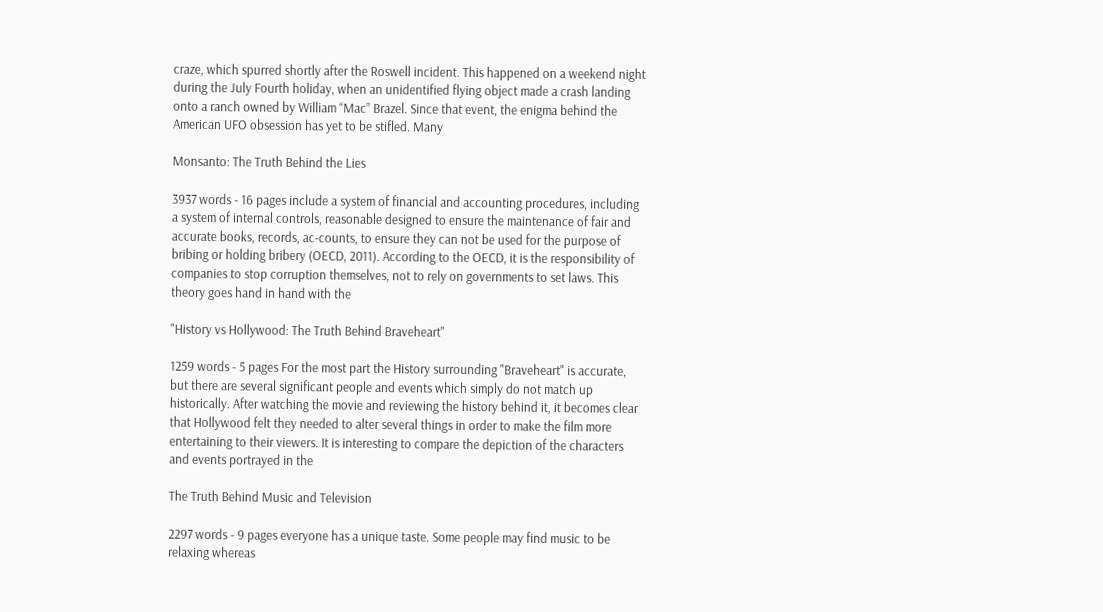craze, which spurred shortly after the Roswell incident. This happened on a weekend night during the July Fourth holiday, when an unidentified flying object made a crash landing onto a ranch owned by William “Mac” Brazel. Since that event, the enigma behind the American UFO obsession has yet to be stifled. Many

Monsanto: The Truth Behind the Lies

3937 words - 16 pages include a system of financial and accounting procedures, including a system of internal controls, reasonable designed to ensure the maintenance of fair and accurate books, records, ac-counts, to ensure they can not be used for the purpose of bribing or holding bribery (OECD, 2011). According to the OECD, it is the responsibility of companies to stop corruption themselves, not to rely on governments to set laws. This theory goes hand in hand with the

"History vs Hollywood: The Truth Behind Braveheart"

1259 words - 5 pages For the most part the History surrounding "Braveheart" is accurate, but there are several significant people and events which simply do not match up historically. After watching the movie and reviewing the history behind it, it becomes clear that Hollywood felt they needed to alter several things in order to make the film more entertaining to their viewers. It is interesting to compare the depiction of the characters and events portrayed in the

The Truth Behind Music and Television

2297 words - 9 pages everyone has a unique taste. Some people may find music to be relaxing whereas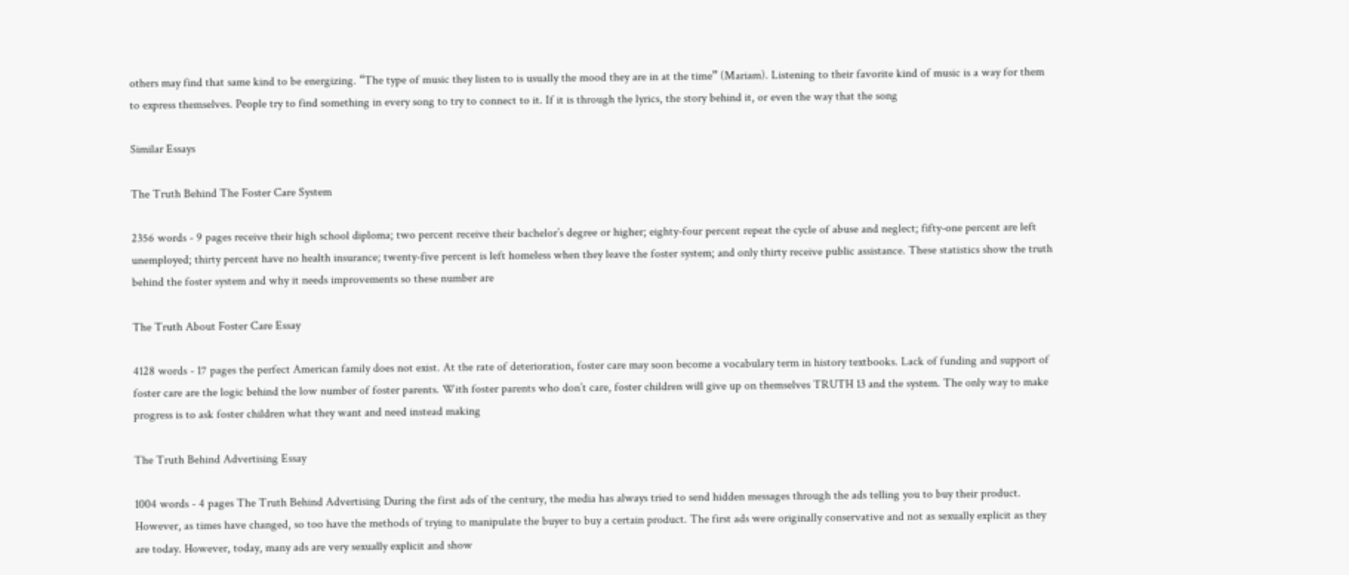others may find that same kind to be energizing. “The type of music they listen to is usually the mood they are in at the time” (Mariam). Listening to their favorite kind of music is a way for them to express themselves. People try to find something in every song to try to connect to it. If it is through the lyrics, the story behind it, or even the way that the song

Similar Essays

The Truth Behind The Foster Care System

2356 words - 9 pages receive their high school diploma; two percent receive their bachelor’s degree or higher; eighty-four percent repeat the cycle of abuse and neglect; fifty-one percent are left unemployed; thirty percent have no health insurance; twenty-five percent is left homeless when they leave the foster system; and only thirty receive public assistance. These statistics show the truth behind the foster system and why it needs improvements so these number are

The Truth About Foster Care Essay

4128 words - 17 pages the perfect American family does not exist. At the rate of deterioration, foster care may soon become a vocabulary term in history textbooks. Lack of funding and support of foster care are the logic behind the low number of foster parents. With foster parents who don’t care, foster children will give up on themselves TRUTH 13 and the system. The only way to make progress is to ask foster children what they want and need instead making

The Truth Behind Advertising Essay

1004 words - 4 pages The Truth Behind Advertising During the first ads of the century, the media has always tried to send hidden messages through the ads telling you to buy their product. However, as times have changed, so too have the methods of trying to manipulate the buyer to buy a certain product. The first ads were originally conservative and not as sexually explicit as they are today. However, today, many ads are very sexually explicit and show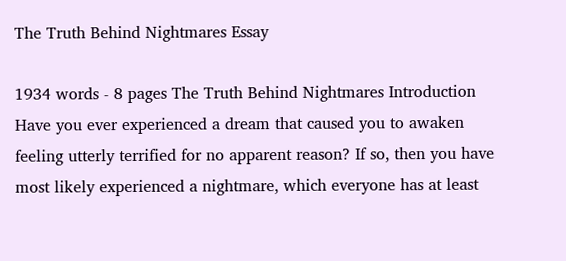The Truth Behind Nightmares Essay

1934 words - 8 pages The Truth Behind Nightmares Introduction Have you ever experienced a dream that caused you to awaken feeling utterly terrified for no apparent reason? If so, then you have most likely experienced a nightmare, which everyone has at least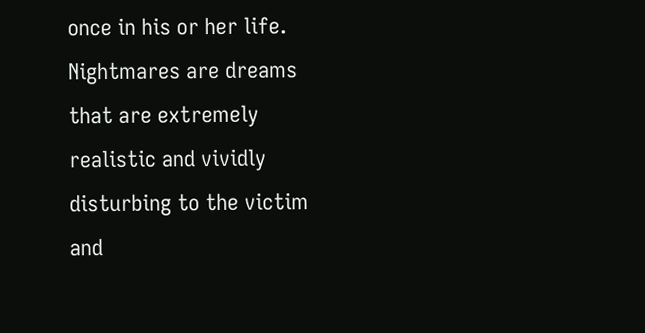once in his or her life. Nightmares are dreams that are extremely realistic and vividly disturbing to the victim and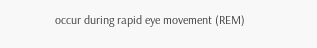occur during rapid eye movement (REM)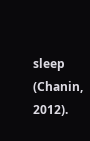sleep (Chanin, 2012).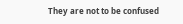They are not to be confused